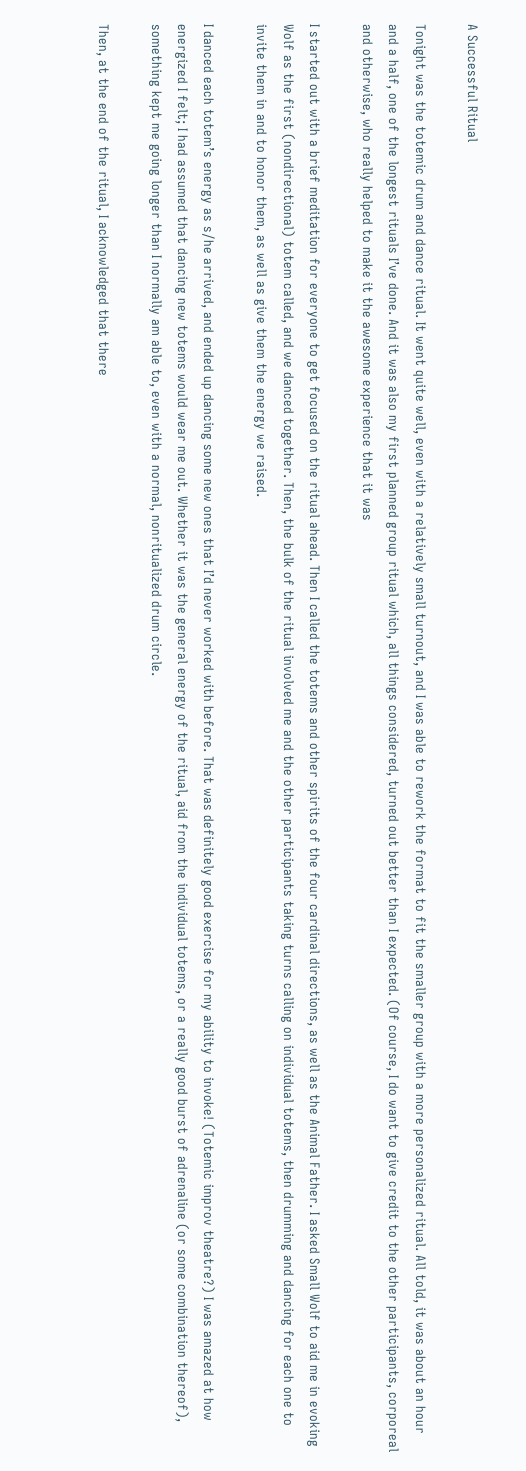A Successful Ritual

Tonight was the totemic drum and dance ritual. It went quite well, even with a relatively small turnout, and I was able to rework the format to fit the smaller group with a more personalized ritual. All told, it was about an hour and a half, one of the longest rituals I’ve done. And it was also my first planned group ritual which, all things considered, turned out better than I expected. (Of course, I do want to give credit to the other participants, corporeal and otherwise, who really helped to make it the awesome experience that it was

I started out with a brief meditation for everyone to get focused on the ritual ahead. Then I called the totems and other spirits of the four cardinal directions, as well as the Animal Father. I asked Small Wolf to aid me in evoking Wolf as the first (nondirectional) totem called, and we danced together. Then, the bulk of the ritual involved me and the other participants taking turns calling on individual totems, then drumming and dancing for each one to invite them in and to honor them, as well as give them the energy we raised.

I danced each totem’s energy as s/he arrived, and ended up dancing some new ones that I’d never worked with before. That was definitely good exercise for my ability to invoke! (Totemic improv theatre?) I was amazed at how energized I felt; I had assumed that dancing new totems would wear me out. Whether it was the general energy of the ritual, aid from the individual totems, or a really good burst of adrenaline (or some combination thereof), something kept me going longer than I normally am able to, even with a normal, nonritualized drum circle.

Then, at the end of the ritual, I acknowledged that there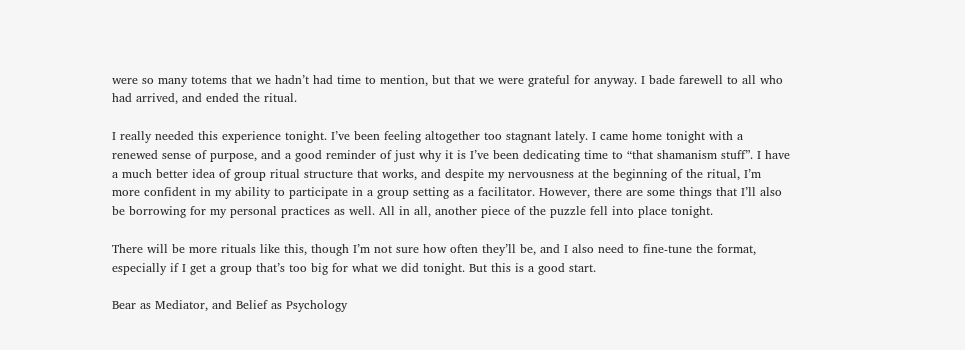were so many totems that we hadn’t had time to mention, but that we were grateful for anyway. I bade farewell to all who had arrived, and ended the ritual.

I really needed this experience tonight. I’ve been feeling altogether too stagnant lately. I came home tonight with a renewed sense of purpose, and a good reminder of just why it is I’ve been dedicating time to “that shamanism stuff”. I have a much better idea of group ritual structure that works, and despite my nervousness at the beginning of the ritual, I’m more confident in my ability to participate in a group setting as a facilitator. However, there are some things that I’ll also be borrowing for my personal practices as well. All in all, another piece of the puzzle fell into place tonight.

There will be more rituals like this, though I’m not sure how often they’ll be, and I also need to fine-tune the format, especially if I get a group that’s too big for what we did tonight. But this is a good start.

Bear as Mediator, and Belief as Psychology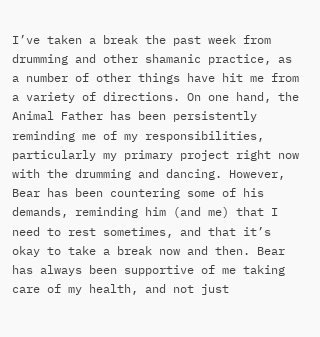I’ve taken a break the past week from drumming and other shamanic practice, as a number of other things have hit me from a variety of directions. On one hand, the Animal Father has been persistently reminding me of my responsibilities, particularly my primary project right now with the drumming and dancing. However, Bear has been countering some of his demands, reminding him (and me) that I need to rest sometimes, and that it’s okay to take a break now and then. Bear has always been supportive of me taking care of my health, and not just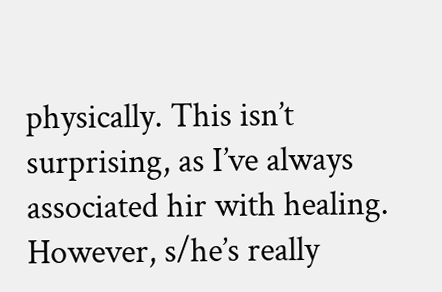physically. This isn’t surprising, as I’ve always associated hir with healing. However, s/he’s really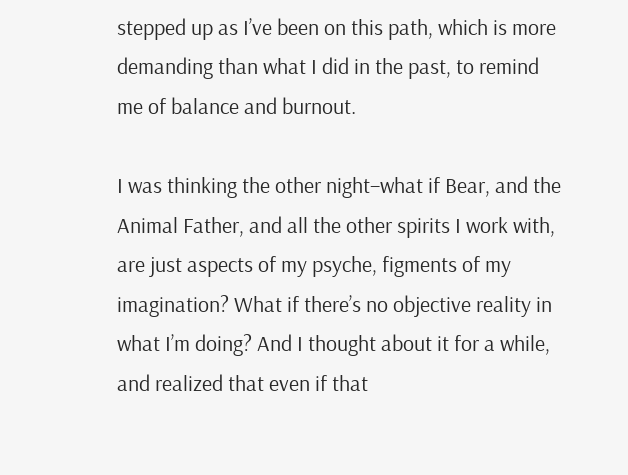stepped up as I’ve been on this path, which is more demanding than what I did in the past, to remind me of balance and burnout.

I was thinking the other night–what if Bear, and the Animal Father, and all the other spirits I work with, are just aspects of my psyche, figments of my imagination? What if there’s no objective reality in what I’m doing? And I thought about it for a while, and realized that even if that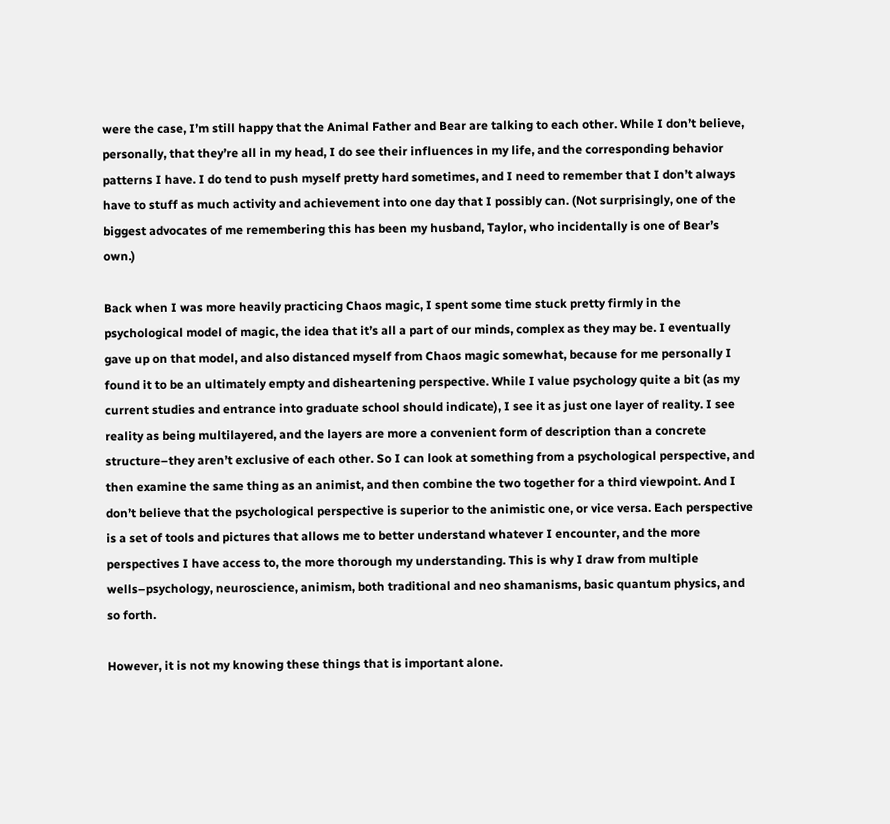were the case, I’m still happy that the Animal Father and Bear are talking to each other. While I don’t believe, personally, that they’re all in my head, I do see their influences in my life, and the corresponding behavior patterns I have. I do tend to push myself pretty hard sometimes, and I need to remember that I don’t always have to stuff as much activity and achievement into one day that I possibly can. (Not surprisingly, one of the biggest advocates of me remembering this has been my husband, Taylor, who incidentally is one of Bear’s own.)

Back when I was more heavily practicing Chaos magic, I spent some time stuck pretty firmly in the psychological model of magic, the idea that it’s all a part of our minds, complex as they may be. I eventually gave up on that model, and also distanced myself from Chaos magic somewhat, because for me personally I found it to be an ultimately empty and disheartening perspective. While I value psychology quite a bit (as my current studies and entrance into graduate school should indicate), I see it as just one layer of reality. I see reality as being multilayered, and the layers are more a convenient form of description than a concrete structure–they aren’t exclusive of each other. So I can look at something from a psychological perspective, and then examine the same thing as an animist, and then combine the two together for a third viewpoint. And I don’t believe that the psychological perspective is superior to the animistic one, or vice versa. Each perspective is a set of tools and pictures that allows me to better understand whatever I encounter, and the more perspectives I have access to, the more thorough my understanding. This is why I draw from multiple wells–psychology, neuroscience, animism, both traditional and neo shamanisms, basic quantum physics, and so forth.

However, it is not my knowing these things that is important alone.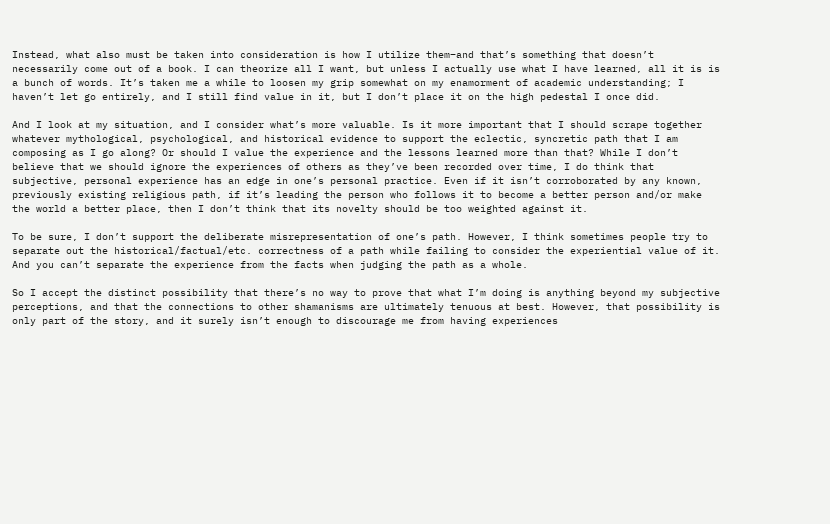Instead, what also must be taken into consideration is how I utilize them–and that’s something that doesn’t necessarily come out of a book. I can theorize all I want, but unless I actually use what I have learned, all it is is a bunch of words. It’s taken me a while to loosen my grip somewhat on my enamorment of academic understanding; I haven’t let go entirely, and I still find value in it, but I don’t place it on the high pedestal I once did.

And I look at my situation, and I consider what’s more valuable. Is it more important that I should scrape together whatever mythological, psychological, and historical evidence to support the eclectic, syncretic path that I am composing as I go along? Or should I value the experience and the lessons learned more than that? While I don’t believe that we should ignore the experiences of others as they’ve been recorded over time, I do think that subjective, personal experience has an edge in one’s personal practice. Even if it isn’t corroborated by any known, previously existing religious path, if it’s leading the person who follows it to become a better person and/or make the world a better place, then I don’t think that its novelty should be too weighted against it.

To be sure, I don’t support the deliberate misrepresentation of one’s path. However, I think sometimes people try to separate out the historical/factual/etc. correctness of a path while failing to consider the experiential value of it. And you can’t separate the experience from the facts when judging the path as a whole.

So I accept the distinct possibility that there’s no way to prove that what I’m doing is anything beyond my subjective perceptions, and that the connections to other shamanisms are ultimately tenuous at best. However, that possibility is only part of the story, and it surely isn’t enough to discourage me from having experiences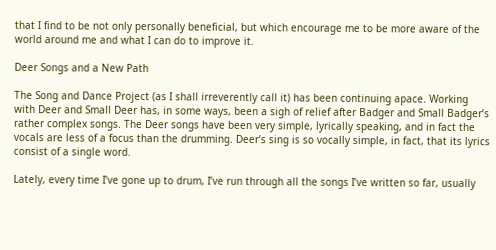that I find to be not only personally beneficial, but which encourage me to be more aware of the world around me and what I can do to improve it.

Deer Songs and a New Path

The Song and Dance Project (as I shall irreverently call it) has been continuing apace. Working with Deer and Small Deer has, in some ways, been a sigh of relief after Badger and Small Badger’s rather complex songs. The Deer songs have been very simple, lyrically speaking, and in fact the vocals are less of a focus than the drumming. Deer’s sing is so vocally simple, in fact, that its lyrics consist of a single word.

Lately, every time I’ve gone up to drum, I’ve run through all the songs I’ve written so far, usually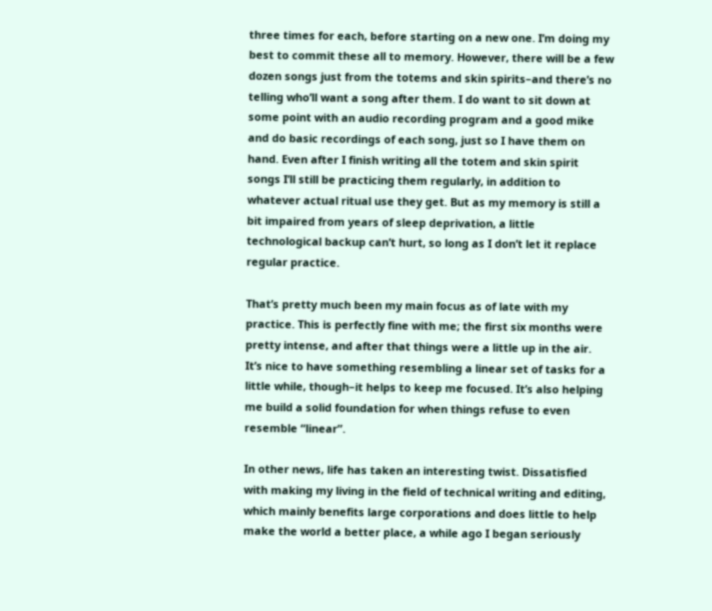three times for each, before starting on a new one. I’m doing my best to commit these all to memory. However, there will be a few dozen songs just from the totems and skin spirits–and there’s no telling who’ll want a song after them. I do want to sit down at some point with an audio recording program and a good mike and do basic recordings of each song, just so I have them on hand. Even after I finish writing all the totem and skin spirit songs I’ll still be practicing them regularly, in addition to whatever actual ritual use they get. But as my memory is still a bit impaired from years of sleep deprivation, a little technological backup can’t hurt, so long as I don’t let it replace regular practice.

That’s pretty much been my main focus as of late with my practice. This is perfectly fine with me; the first six months were pretty intense, and after that things were a little up in the air. It’s nice to have something resembling a linear set of tasks for a little while, though–it helps to keep me focused. It’s also helping me build a solid foundation for when things refuse to even resemble “linear”.

In other news, life has taken an interesting twist. Dissatisfied with making my living in the field of technical writing and editing, which mainly benefits large corporations and does little to help make the world a better place, a while ago I began seriously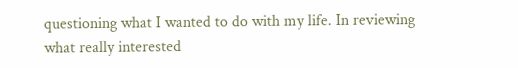questioning what I wanted to do with my life. In reviewing what really interested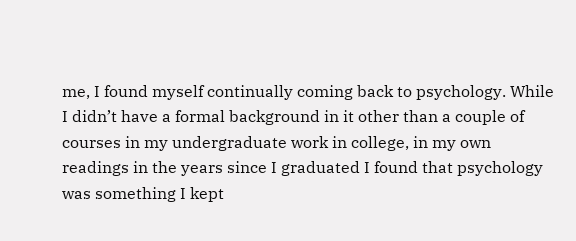me, I found myself continually coming back to psychology. While I didn’t have a formal background in it other than a couple of courses in my undergraduate work in college, in my own readings in the years since I graduated I found that psychology was something I kept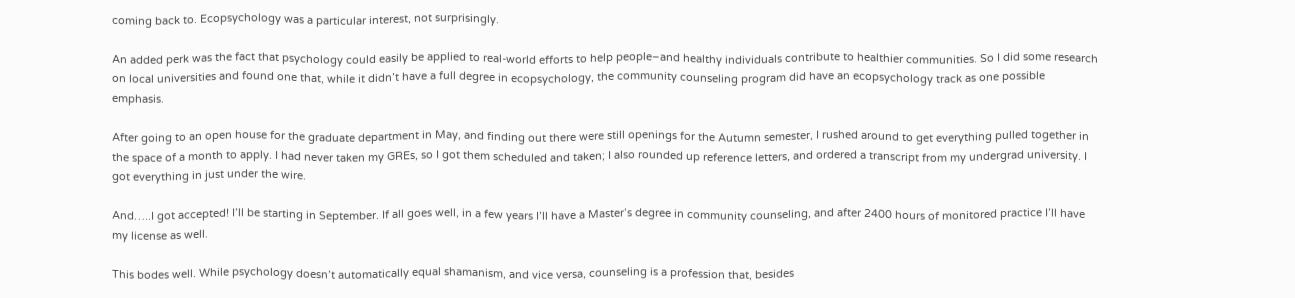coming back to. Ecopsychology was a particular interest, not surprisingly.

An added perk was the fact that psychology could easily be applied to real-world efforts to help people–and healthy individuals contribute to healthier communities. So I did some research on local universities and found one that, while it didn’t have a full degree in ecopsychology, the community counseling program did have an ecopsychology track as one possible emphasis.

After going to an open house for the graduate department in May, and finding out there were still openings for the Autumn semester, I rushed around to get everything pulled together in the space of a month to apply. I had never taken my GREs, so I got them scheduled and taken; I also rounded up reference letters, and ordered a transcript from my undergrad university. I got everything in just under the wire.

And…..I got accepted! I’ll be starting in September. If all goes well, in a few years I’ll have a Master’s degree in community counseling, and after 2400 hours of monitored practice I’ll have my license as well.

This bodes well. While psychology doesn’t automatically equal shamanism, and vice versa, counseling is a profession that, besides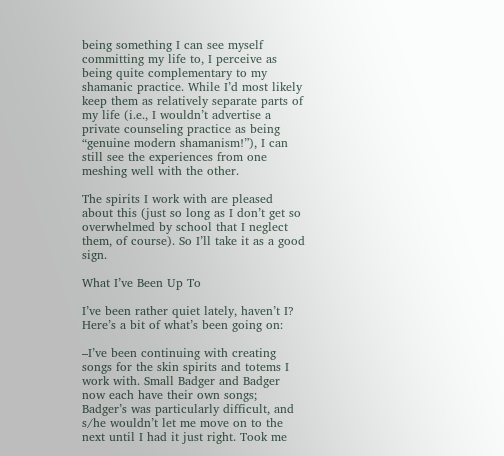being something I can see myself committing my life to, I perceive as being quite complementary to my shamanic practice. While I’d most likely keep them as relatively separate parts of my life (i.e., I wouldn’t advertise a private counseling practice as being “genuine modern shamanism!”), I can still see the experiences from one meshing well with the other.

The spirits I work with are pleased about this (just so long as I don’t get so overwhelmed by school that I neglect them, of course). So I’ll take it as a good sign.

What I’ve Been Up To

I’ve been rather quiet lately, haven’t I? Here’s a bit of what’s been going on:

–I’ve been continuing with creating songs for the skin spirits and totems I work with. Small Badger and Badger now each have their own songs; Badger’s was particularly difficult, and s/he wouldn’t let me move on to the next until I had it just right. Took me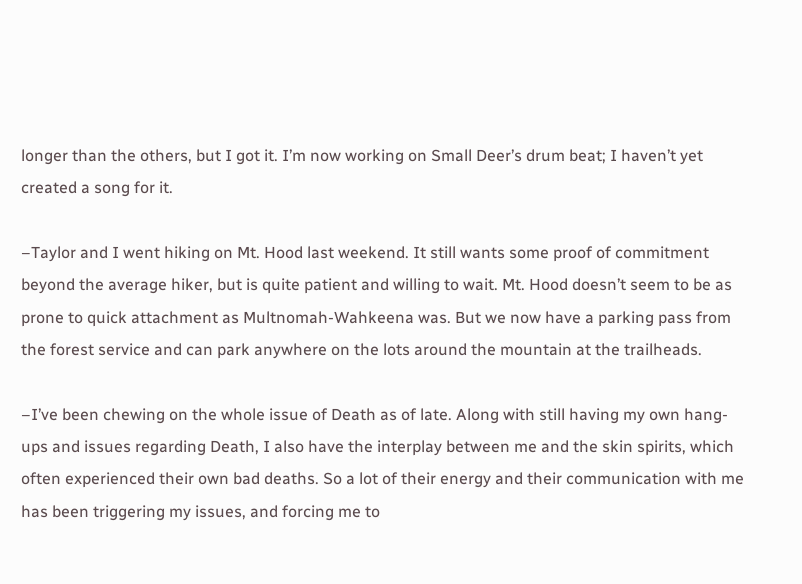longer than the others, but I got it. I’m now working on Small Deer’s drum beat; I haven’t yet created a song for it.

–Taylor and I went hiking on Mt. Hood last weekend. It still wants some proof of commitment beyond the average hiker, but is quite patient and willing to wait. Mt. Hood doesn’t seem to be as prone to quick attachment as Multnomah-Wahkeena was. But we now have a parking pass from the forest service and can park anywhere on the lots around the mountain at the trailheads.

–I’ve been chewing on the whole issue of Death as of late. Along with still having my own hang-ups and issues regarding Death, I also have the interplay between me and the skin spirits, which often experienced their own bad deaths. So a lot of their energy and their communication with me has been triggering my issues, and forcing me to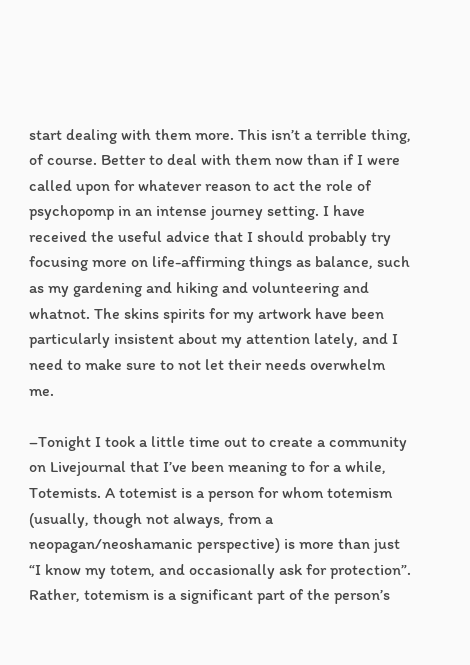start dealing with them more. This isn’t a terrible thing, of course. Better to deal with them now than if I were called upon for whatever reason to act the role of psychopomp in an intense journey setting. I have received the useful advice that I should probably try focusing more on life-affirming things as balance, such as my gardening and hiking and volunteering and whatnot. The skins spirits for my artwork have been particularly insistent about my attention lately, and I need to make sure to not let their needs overwhelm me.

–Tonight I took a little time out to create a community on Livejournal that I’ve been meaning to for a while, Totemists. A totemist is a person for whom totemism (usually, though not always, from a neopagan/neoshamanic perspective) is more than just “I know my totem, and occasionally ask for protection”. Rather, totemism is a significant part of the person’s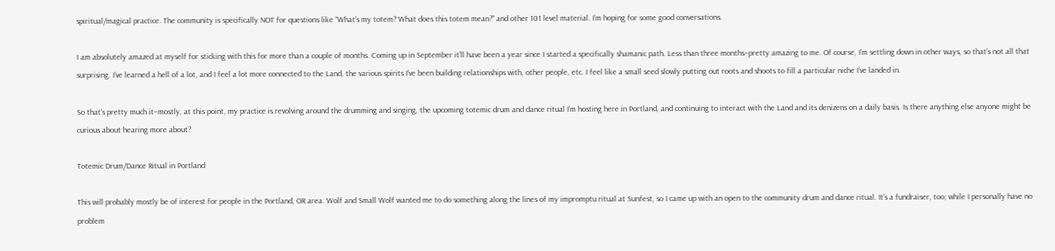spiritual/magical practice. The community is specifically NOT for questions like “What’s my totem? What does this totem mean?” and other 101 level material. I’m hoping for some good conversations.

I am absolutely amazed at myself for sticking with this for more than a couple of months. Coming up in September it’ll have been a year since I started a specifically shamanic path. Less than three months–pretty amazing to me. Of course, I’m settling down in other ways, so that’s not all that surprising. I’ve learned a hell of a lot, and I feel a lot more connected to the Land, the various spirits I’ve been building relationships with, other people, etc. I feel like a small seed slowly putting out roots and shoots to fill a particular niche I’ve landed in.

So that’s pretty much it–mostly, at this point, my practice is revolving around the drumming and singing, the upcoming totemic drum and dance ritual I’m hosting here in Portland, and continuing to interact with the Land and its denizens on a daily basis. Is there anything else anyone might be curious about hearing more about?

Totemic Drum/Dance Ritual in Portland

This will probably mostly be of interest for people in the Portland, OR area. Wolf and Small Wolf wanted me to do something along the lines of my impromptu ritual at Sunfest, so I came up with an open to the community drum and dance ritual. It’s a fundraiser, too; while I personally have no problem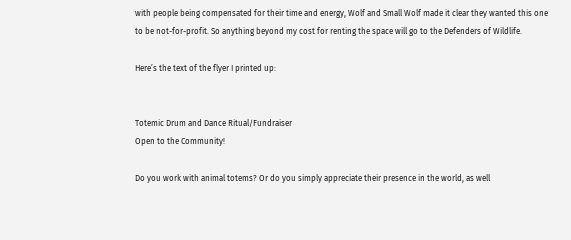with people being compensated for their time and energy, Wolf and Small Wolf made it clear they wanted this one to be not-for-profit. So anything beyond my cost for renting the space will go to the Defenders of Wildlife.

Here’s the text of the flyer I printed up:


Totemic Drum and Dance Ritual/Fundraiser
Open to the Community!

Do you work with animal totems? Or do you simply appreciate their presence in the world, as well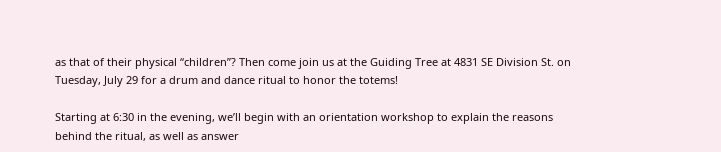as that of their physical “children”? Then come join us at the Guiding Tree at 4831 SE Division St. on Tuesday, July 29 for a drum and dance ritual to honor the totems!

Starting at 6:30 in the evening, we’ll begin with an orientation workshop to explain the reasons behind the ritual, as well as answer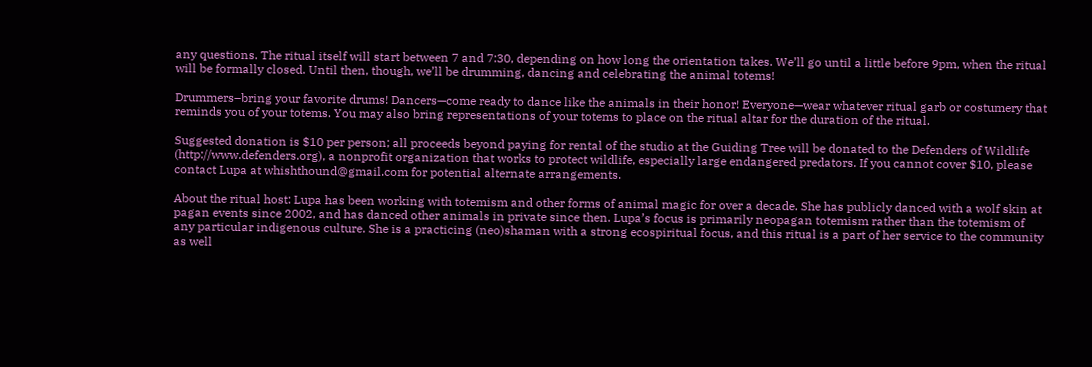any questions. The ritual itself will start between 7 and 7:30, depending on how long the orientation takes. We’ll go until a little before 9pm, when the ritual will be formally closed. Until then, though, we’ll be drumming, dancing and celebrating the animal totems!

Drummers–bring your favorite drums! Dancers—come ready to dance like the animals in their honor! Everyone—wear whatever ritual garb or costumery that reminds you of your totems. You may also bring representations of your totems to place on the ritual altar for the duration of the ritual.

Suggested donation is $10 per person; all proceeds beyond paying for rental of the studio at the Guiding Tree will be donated to the Defenders of Wildlife (http://www.defenders.org), a nonprofit organization that works to protect wildlife, especially large endangered predators. If you cannot cover $10, please contact Lupa at whishthound@gmail.com for potential alternate arrangements.

About the ritual host: Lupa has been working with totemism and other forms of animal magic for over a decade. She has publicly danced with a wolf skin at pagan events since 2002, and has danced other animals in private since then. Lupa’s focus is primarily neopagan totemism rather than the totemism of any particular indigenous culture. She is a practicing (neo)shaman with a strong ecospiritual focus, and this ritual is a part of her service to the community as well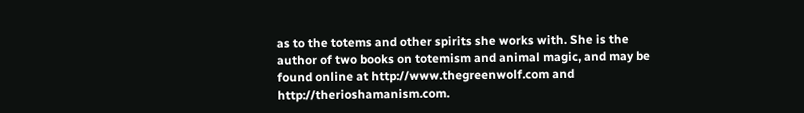as to the totems and other spirits she works with. She is the author of two books on totemism and animal magic, and may be found online at http://www.thegreenwolf.com and http://therioshamanism.com.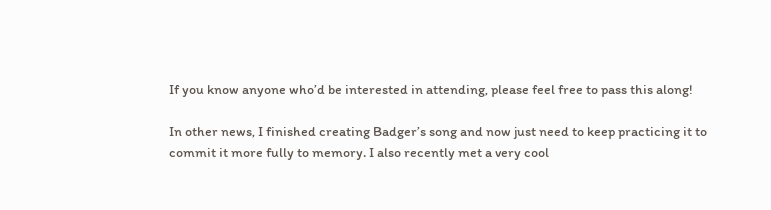If you know anyone who’d be interested in attending, please feel free to pass this along!

In other news, I finished creating Badger’s song and now just need to keep practicing it to commit it more fully to memory. I also recently met a very cool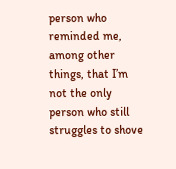person who reminded me, among other things, that I’m not the only person who still struggles to shove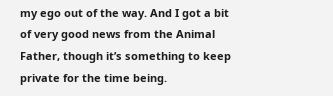my ego out of the way. And I got a bit of very good news from the Animal Father, though it’s something to keep private for the time being.